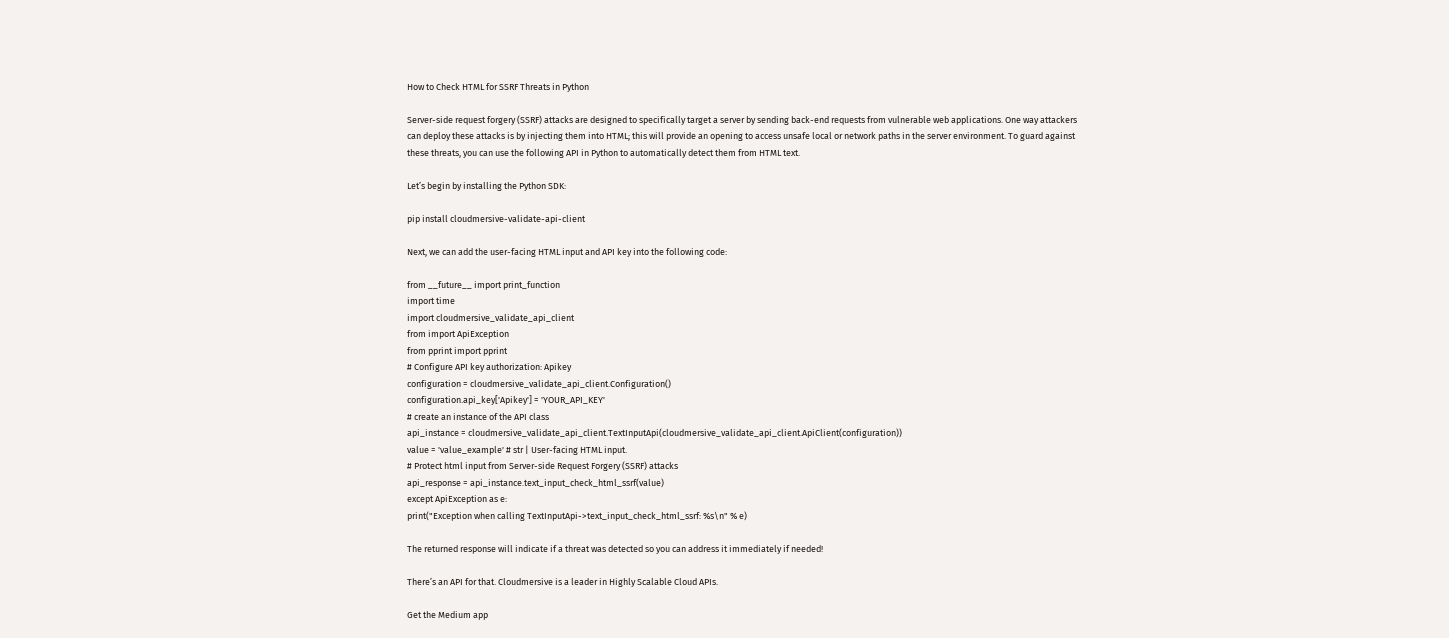How to Check HTML for SSRF Threats in Python

Server-side request forgery (SSRF) attacks are designed to specifically target a server by sending back-end requests from vulnerable web applications. One way attackers can deploy these attacks is by injecting them into HTML; this will provide an opening to access unsafe local or network paths in the server environment. To guard against these threats, you can use the following API in Python to automatically detect them from HTML text.

Let’s begin by installing the Python SDK:

pip install cloudmersive-validate-api-client

Next, we can add the user-facing HTML input and API key into the following code:

from __future__ import print_function
import time
import cloudmersive_validate_api_client
from import ApiException
from pprint import pprint
# Configure API key authorization: Apikey
configuration = cloudmersive_validate_api_client.Configuration()
configuration.api_key['Apikey'] = 'YOUR_API_KEY'
# create an instance of the API class
api_instance = cloudmersive_validate_api_client.TextInputApi(cloudmersive_validate_api_client.ApiClient(configuration))
value = 'value_example' # str | User-facing HTML input.
# Protect html input from Server-side Request Forgery (SSRF) attacks
api_response = api_instance.text_input_check_html_ssrf(value)
except ApiException as e:
print("Exception when calling TextInputApi->text_input_check_html_ssrf: %s\n" % e)

The returned response will indicate if a threat was detected so you can address it immediately if needed!

There’s an API for that. Cloudmersive is a leader in Highly Scalable Cloud APIs.

Get the Medium app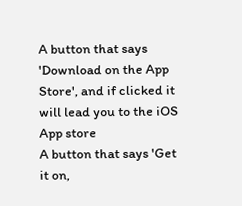A button that says 'Download on the App Store', and if clicked it will lead you to the iOS App store
A button that says 'Get it on,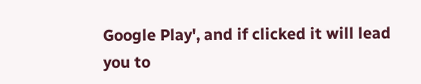Google Play', and if clicked it will lead you to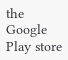the Google Play store